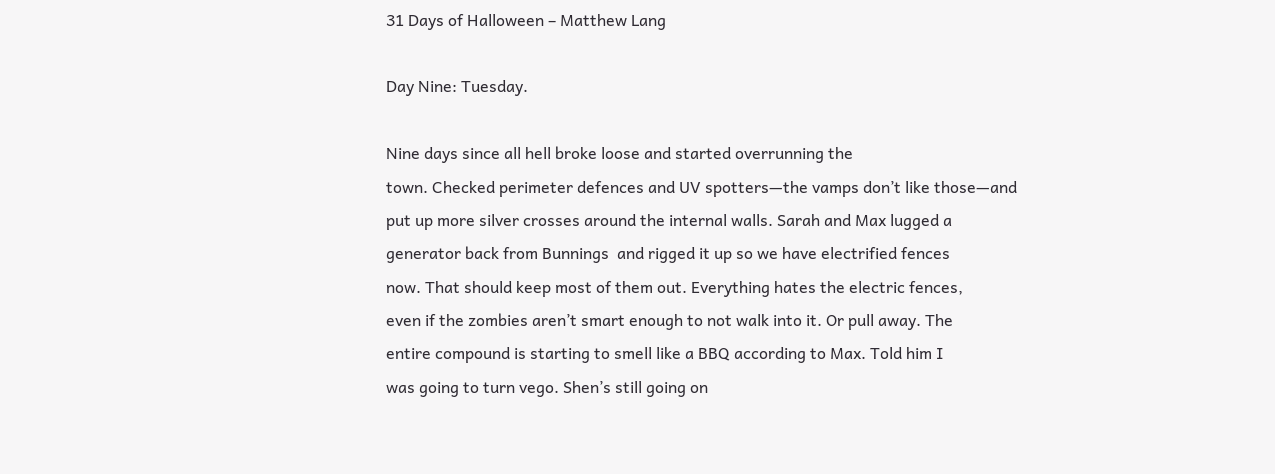31 Days of Halloween – Matthew Lang

Day Nine: Tuesday.

Nine days since all hell broke loose and started overrunning the
town. Checked perimeter defences and UV spotters—the vamps don’t like those—and
put up more silver crosses around the internal walls. Sarah and Max lugged a
generator back from Bunnings  and rigged it up so we have electrified fences
now. That should keep most of them out. Everything hates the electric fences,
even if the zombies aren’t smart enough to not walk into it. Or pull away. The
entire compound is starting to smell like a BBQ according to Max. Told him I
was going to turn vego. Shen’s still going on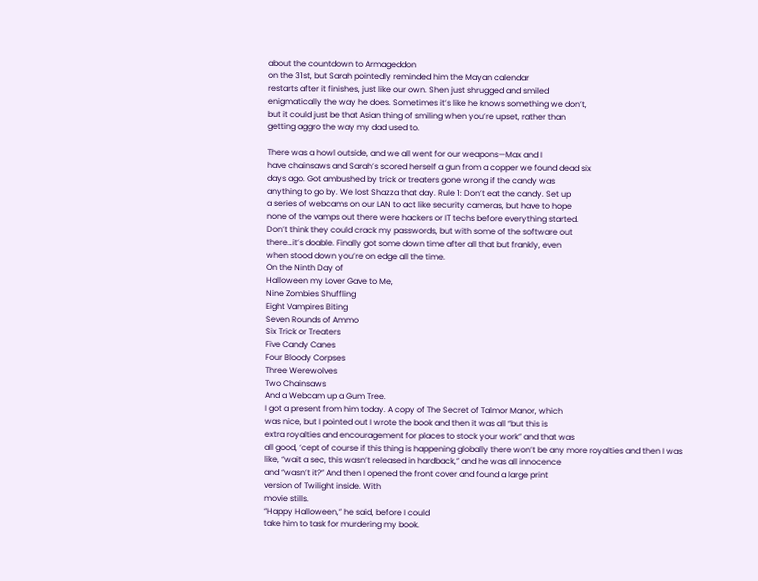about the countdown to Armageddon
on the 31st, but Sarah pointedly reminded him the Mayan calendar
restarts after it finishes, just like our own. Shen just shrugged and smiled
enigmatically the way he does. Sometimes it’s like he knows something we don’t,
but it could just be that Asian thing of smiling when you’re upset, rather than
getting aggro the way my dad used to.

There was a howl outside, and we all went for our weapons—Max and I
have chainsaws and Sarah’s scored herself a gun from a copper we found dead six
days ago. Got ambushed by trick or treaters gone wrong if the candy was
anything to go by. We lost Shazza that day. Rule 1: Don’t eat the candy. Set up
a series of webcams on our LAN to act like security cameras, but have to hope
none of the vamps out there were hackers or IT techs before everything started.
Don’t think they could crack my passwords, but with some of the software out
there…it’s doable. Finally got some down time after all that but frankly, even
when stood down you’re on edge all the time.
On the Ninth Day of
Halloween my Lover Gave to Me,
Nine Zombies Shuffling
Eight Vampires Biting
Seven Rounds of Ammo
Six Trick or Treaters
Five Candy Canes
Four Bloody Corpses
Three Werewolves
Two Chainsaws
And a Webcam up a Gum Tree.
I got a present from him today. A copy of The Secret of Talmor Manor, which
was nice, but I pointed out I wrote the book and then it was all “but this is
extra royalties and encouragement for places to stock your work” and that was
all good, ‘cept of course if this thing is happening globally there won’t be any more royalties and then I was
like, “wait a sec, this wasn’t released in hardback,” and he was all innocence
and “wasn’t it?” And then I opened the front cover and found a large print
version of Twilight inside. With
movie stills.
“Happy Halloween,” he said, before I could
take him to task for murdering my book.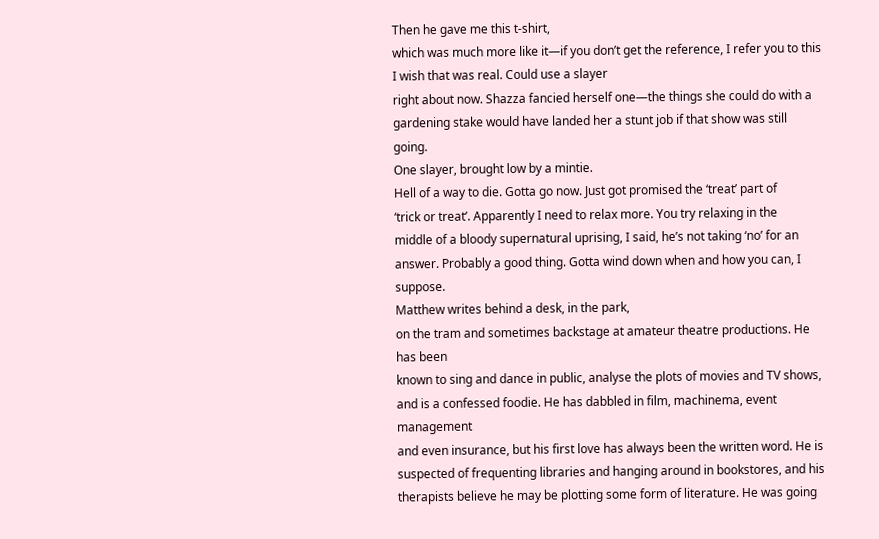Then he gave me this t-shirt,
which was much more like it—if you don’t get the reference, I refer you to this
I wish that was real. Could use a slayer
right about now. Shazza fancied herself one—the things she could do with a
gardening stake would have landed her a stunt job if that show was still going.
One slayer, brought low by a mintie.
Hell of a way to die. Gotta go now. Just got promised the ‘treat’ part of
‘trick or treat’. Apparently I need to relax more. You try relaxing in the
middle of a bloody supernatural uprising, I said, he’s not taking ‘no’ for an
answer. Probably a good thing. Gotta wind down when and how you can, I suppose.
Matthew writes behind a desk, in the park,
on the tram and sometimes backstage at amateur theatre productions. He has been
known to sing and dance in public, analyse the plots of movies and TV shows,
and is a confessed foodie. He has dabbled in film, machinema, event management
and even insurance, but his first love has always been the written word. He is
suspected of frequenting libraries and hanging around in bookstores, and his
therapists believe he may be plotting some form of literature. He was going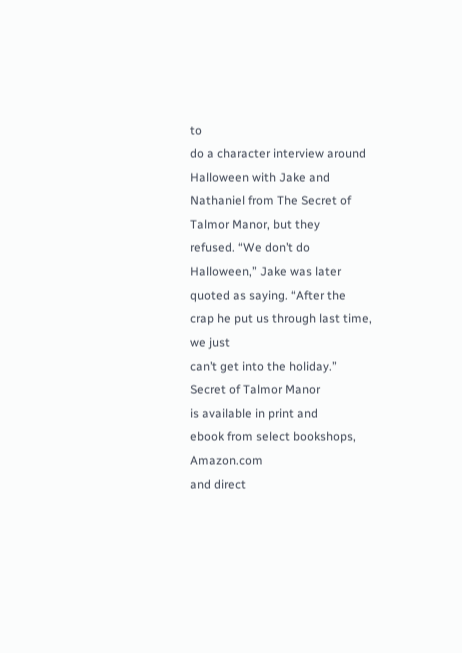to
do a character interview around Halloween with Jake and Nathaniel from The Secret of Talmor Manor, but they
refused. “We don’t do Halloween,” Jake was later quoted as saying. “After the
crap he put us through last time, we just
can’t get into the holiday.”
Secret of Talmor Manor
is available in print and
ebook from select bookshops, Amazon.com
and direct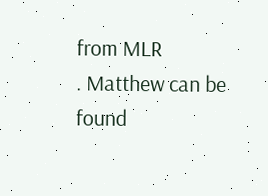from MLR
. Matthew can be found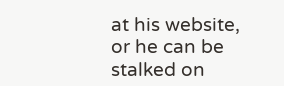at his website,
or he can be stalked on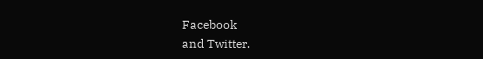Facebook
and Twitter.